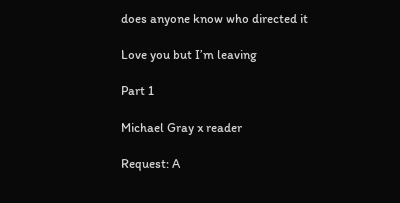does anyone know who directed it

Love you but I’m leaving

Part 1

Michael Gray x reader

Request: A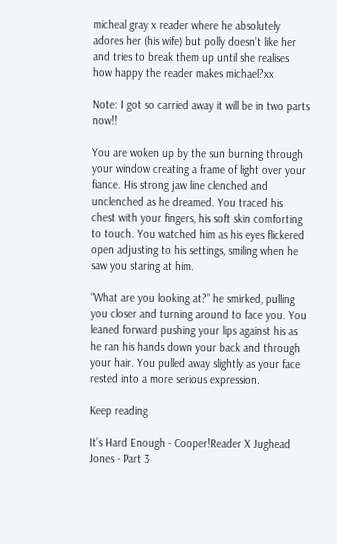micheal gray x reader where he absolutely adores her (his wife) but polly doesn’t like her and tries to break them up until she realises how happy the reader makes michael?xx

Note: I got so carried away it will be in two parts now!!

You are woken up by the sun burning through your window creating a frame of light over your fiance. His strong jaw line clenched and unclenched as he dreamed. You traced his chest with your fingers, his soft skin comforting to touch. You watched him as his eyes flickered open adjusting to his settings, smiling when he saw you staring at him.

“What are you looking at?” he smirked, pulling you closer and turning around to face you. You leaned forward pushing your lips against his as he ran his hands down your back and through your hair. You pulled away slightly as your face rested into a more serious expression.

Keep reading

It’s Hard Enough - Cooper!Reader X Jughead Jones - Part 3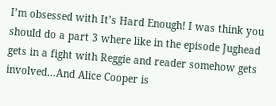I’m obsessed with It’s Hard Enough! I was think you should do a part 3 where like in the episode Jughead gets in a fight with Reggie and reader somehow gets involved…And Alice Cooper is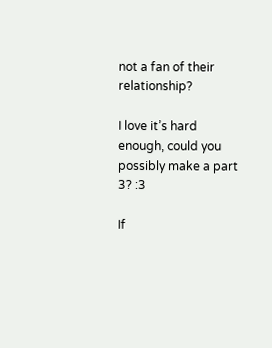not a fan of their relationship?

I love it’s hard enough, could you possibly make a part 3? :3

If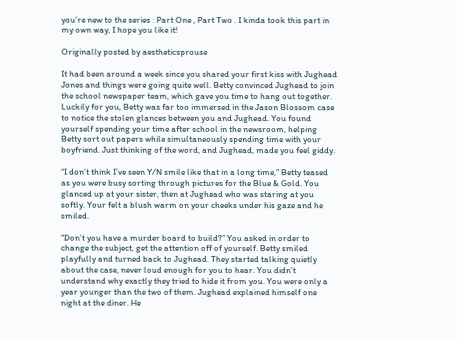you’re new to the series : Part One , Part Two . I kinda took this part in my own way, I hope you like it!

Originally posted by aestheticsprouse

It had been around a week since you shared your first kiss with Jughead Jones and things were going quite well. Betty convinced Jughead to join the school newspaper team, which gave you time to hang out together. Luckily for you, Betty was far too immersed in the Jason Blossom case to notice the stolen glances between you and Jughead. You found yourself spending your time after school in the newsroom, helping Betty sort out papers while simultaneously spending time with your boyfriend. Just thinking of the word, and Jughead, made you feel giddy.

“I don’t think I’ve seen Y/N smile like that in a long time,” Betty teased as you were busy sorting through pictures for the Blue & Gold. You glanced up at your sister, then at Jughead who was staring at you softly. Your felt a blush warm on your cheeks under his gaze and he smiled.

“Don’t you have a murder board to build?” You asked in order to change the subject, get the attention off of yourself. Betty smiled playfully and turned back to Jughead. They started talking quietly about the case, never loud enough for you to hear. You didn’t understand why exactly they tried to hide it from you. You were only a year younger than the two of them. Jughead explained himself one night at the diner. He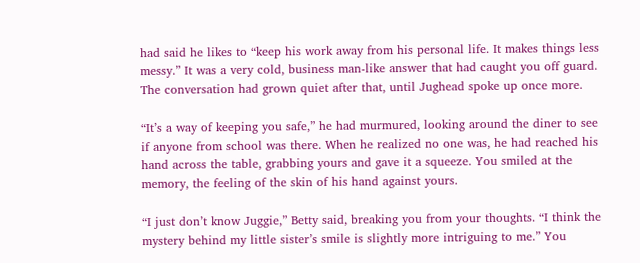had said he likes to “keep his work away from his personal life. It makes things less messy.” It was a very cold, business man-like answer that had caught you off guard. The conversation had grown quiet after that, until Jughead spoke up once more.

“It’s a way of keeping you safe,” he had murmured, looking around the diner to see if anyone from school was there. When he realized no one was, he had reached his hand across the table, grabbing yours and gave it a squeeze. You smiled at the memory, the feeling of the skin of his hand against yours.

“I just don’t know Juggie,” Betty said, breaking you from your thoughts. “I think the mystery behind my little sister’s smile is slightly more intriguing to me.” You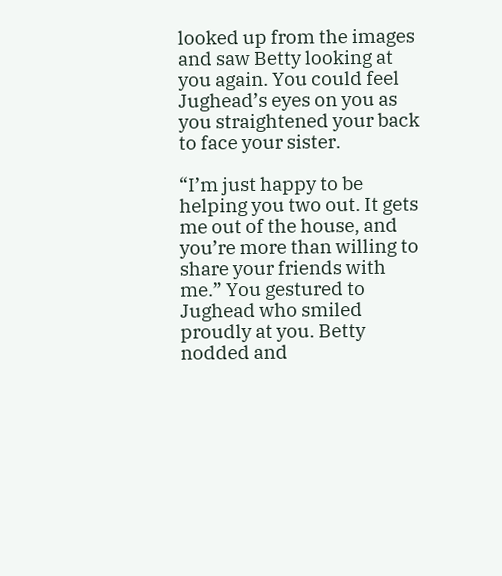looked up from the images and saw Betty looking at you again. You could feel Jughead’s eyes on you as you straightened your back to face your sister.

“I’m just happy to be helping you two out. It gets me out of the house, and you’re more than willing to share your friends with me.” You gestured to Jughead who smiled proudly at you. Betty nodded and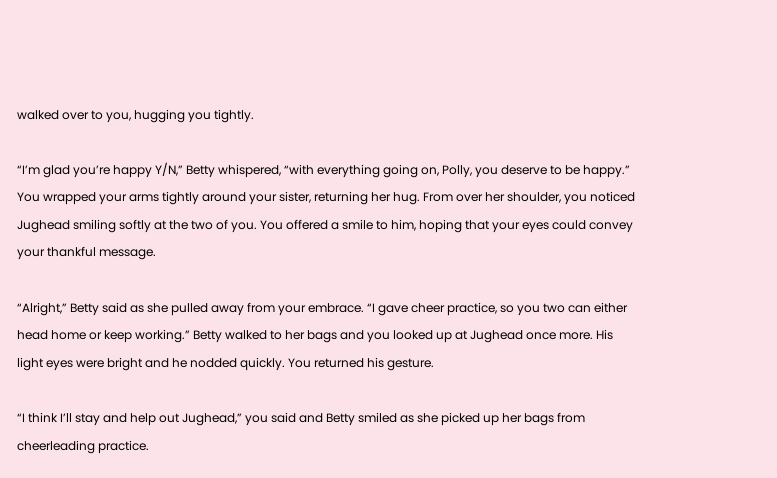walked over to you, hugging you tightly.

“I’m glad you’re happy Y/N,” Betty whispered, “with everything going on, Polly, you deserve to be happy.” You wrapped your arms tightly around your sister, returning her hug. From over her shoulder, you noticed Jughead smiling softly at the two of you. You offered a smile to him, hoping that your eyes could convey your thankful message.

“Alright,” Betty said as she pulled away from your embrace. “I gave cheer practice, so you two can either head home or keep working.” Betty walked to her bags and you looked up at Jughead once more. His light eyes were bright and he nodded quickly. You returned his gesture.

“I think I’ll stay and help out Jughead,” you said and Betty smiled as she picked up her bags from cheerleading practice.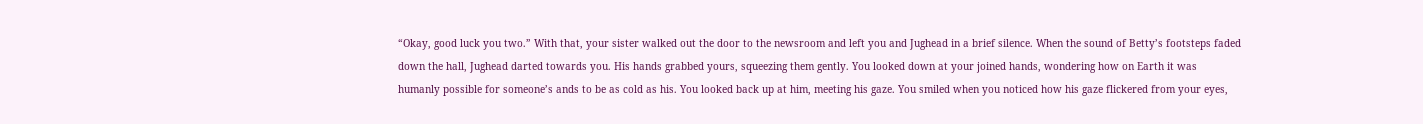“Okay, good luck you two.” With that, your sister walked out the door to the newsroom and left you and Jughead in a brief silence. When the sound of Betty’s footsteps faded down the hall, Jughead darted towards you. His hands grabbed yours, squeezing them gently. You looked down at your joined hands, wondering how on Earth it was humanly possible for someone’s ands to be as cold as his. You looked back up at him, meeting his gaze. You smiled when you noticed how his gaze flickered from your eyes,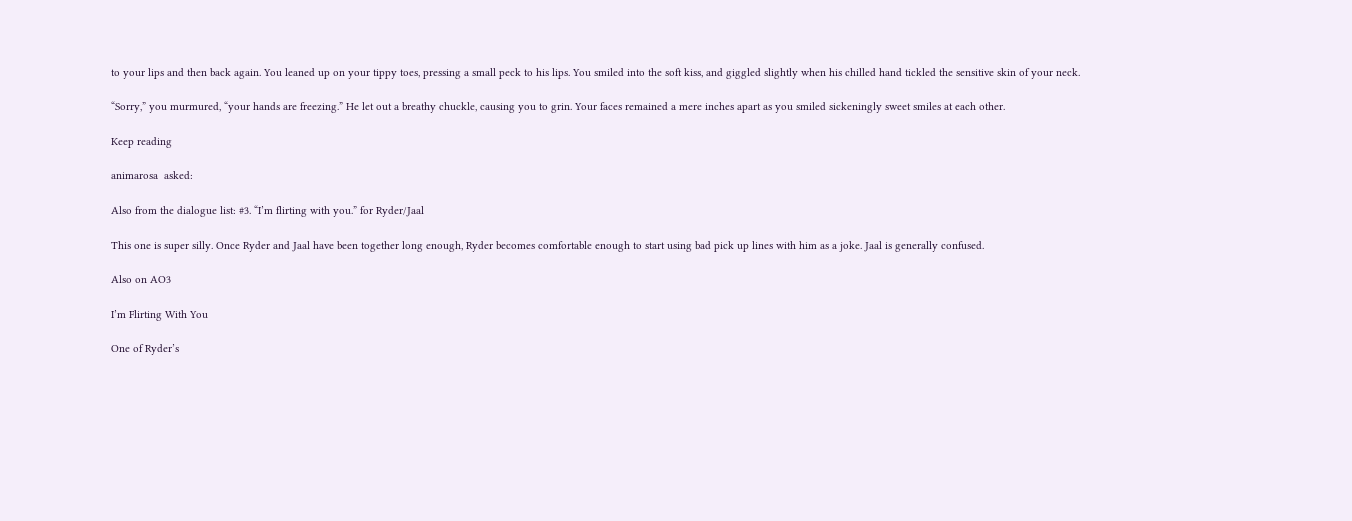to your lips and then back again. You leaned up on your tippy toes, pressing a small peck to his lips. You smiled into the soft kiss, and giggled slightly when his chilled hand tickled the sensitive skin of your neck.

“Sorry,” you murmured, “your hands are freezing.” He let out a breathy chuckle, causing you to grin. Your faces remained a mere inches apart as you smiled sickeningly sweet smiles at each other.

Keep reading

animarosa  asked:

Also from the dialogue list: #3. “I’m flirting with you.” for Ryder/Jaal

This one is super silly. Once Ryder and Jaal have been together long enough, Ryder becomes comfortable enough to start using bad pick up lines with him as a joke. Jaal is generally confused.

Also on AO3

I’m Flirting With You

One of Ryder’s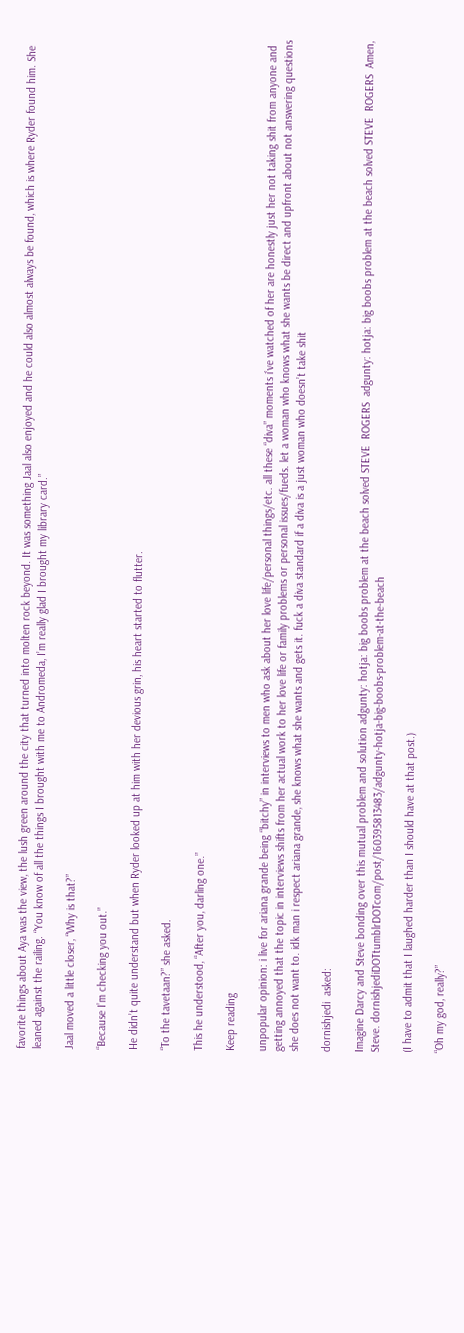favorite things about Aya was the view, the lush green around the city that turned into molten rock beyond. It was something Jaal also enjoyed and he could also almost always be found, which is where Ryder found him. She leaned against the railing. “You know of all the things I brought with me to Andromeda, I’m really glad I brought my library card.”

Jaal moved a little closer, “Why is that?”

“Because I’m checking you out.”

He didn’t quite understand but when Ryder looked up at him with her devious grin, his heart started to flutter.

“To the tavetaan?” she asked.

This he understood, “After you, darling one.”

Keep reading

unpopular opinion: i live for ariana grande being “bitchy” in interviews to men who ask about her love life/personal things/etc. all these “diva” moments i’ve watched of her are honestly just her not taking shit from anyone and getting annoyed that the topic in interviews shifts from her actual work to her love life or family problems or personal issues/fueds. let a woman who knows what she wants be direct and upfront about not answering questions she does not want to. idk man i respect ariana grande, she knows what she wants and gets it. fuck a diva standard if a diva is a just woman who doesn’t take shit

dornishjedi  asked:

Imagine Darcy and Steve bonding over this mutual problem and solution adgunty: hotja: big boobs problem at the beach solved STEVE  ROGERS  adgunty: hotja: big boobs problem at the beach solved STEVE  ROGERS  Amen, Steve. dornishjediDOTtumblrDOTcom/post/160395813483/adgunty-hotja-big-boobs-problem-at-the-beach

(I have to admit that I laughed harder than I should have at that post.)

“Oh my god, really?”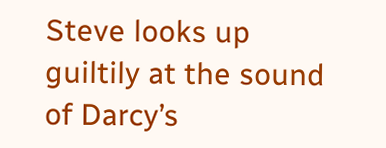Steve looks up guiltily at the sound of Darcy’s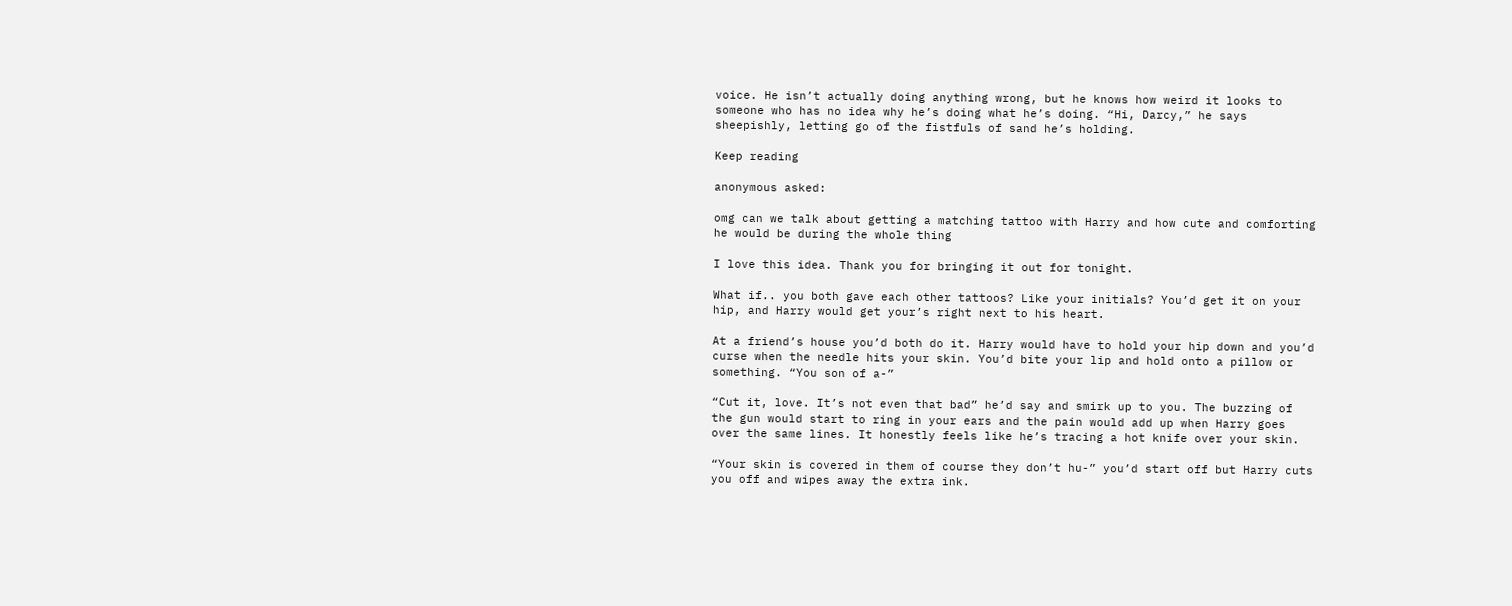voice. He isn’t actually doing anything wrong, but he knows how weird it looks to someone who has no idea why he’s doing what he’s doing. “Hi, Darcy,” he says sheepishly, letting go of the fistfuls of sand he’s holding.

Keep reading

anonymous asked:

omg can we talk about getting a matching tattoo with Harry and how cute and comforting he would be during the whole thing

I love this idea. Thank you for bringing it out for tonight.

What if.. you both gave each other tattoos? Like your initials? You’d get it on your hip, and Harry would get your’s right next to his heart.

At a friend’s house you’d both do it. Harry would have to hold your hip down and you’d curse when the needle hits your skin. You’d bite your lip and hold onto a pillow or something. “You son of a-”

“Cut it, love. It’s not even that bad” he’d say and smirk up to you. The buzzing of the gun would start to ring in your ears and the pain would add up when Harry goes over the same lines. It honestly feels like he’s tracing a hot knife over your skin.

“Your skin is covered in them of course they don’t hu-” you’d start off but Harry cuts you off and wipes away the extra ink.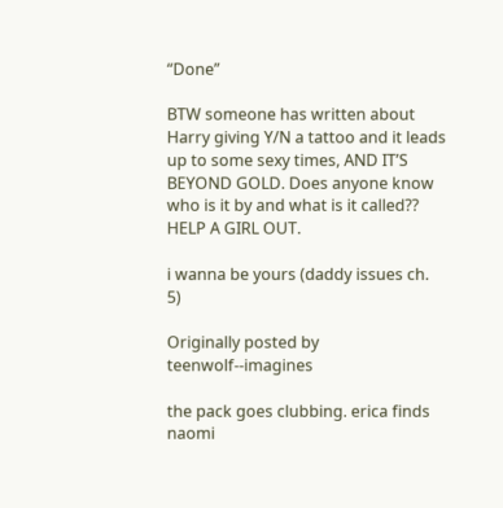“Done”

BTW someone has written about Harry giving Y/N a tattoo and it leads up to some sexy times, AND IT’S BEYOND GOLD. Does anyone know who is it by and what is it called?? HELP A GIRL OUT.

i wanna be yours (daddy issues ch. 5)

Originally posted by teenwolf--imagines

the pack goes clubbing. erica finds naomi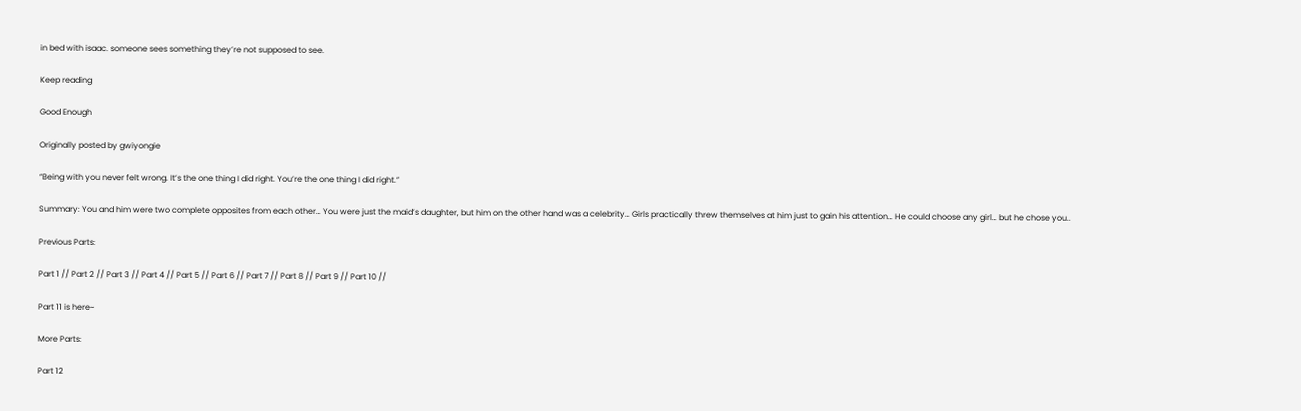in bed with isaac. someone sees something they’re not supposed to see.

Keep reading

Good Enough

Originally posted by gwiyongie

“Being with you never felt wrong. It’s the one thing I did right. You’re the one thing I did right.”

Summary: You and him were two complete opposites from each other… You were just the maid’s daughter, but him on the other hand was a celebrity… Girls practically threw themselves at him just to gain his attention… He could choose any girl… but he chose you..

Previous Parts:

Part 1 // Part 2 // Part 3 // Part 4 // Part 5 // Part 6 // Part 7 // Part 8 // Part 9 // Part 10 //

Part 11 is here~

More Parts:

Part 12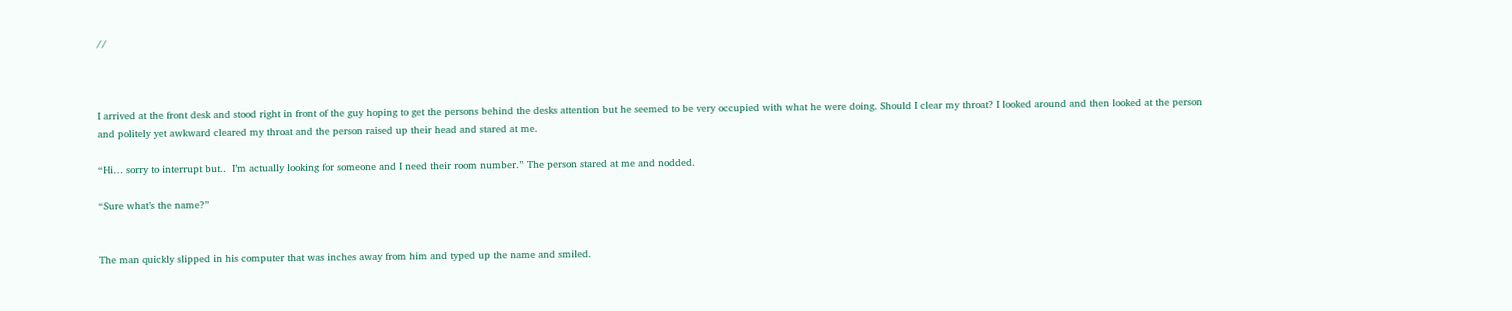//



I arrived at the front desk and stood right in front of the guy hoping to get the persons behind the desks attention but he seemed to be very occupied with what he were doing. Should I clear my throat? I looked around and then looked at the person and politely yet awkward cleared my throat and the person raised up their head and stared at me.

“Hi… sorry to interrupt but..  I’m actually looking for someone and I need their room number.” The person stared at me and nodded.

“Sure what’s the name?”


The man quickly slipped in his computer that was inches away from him and typed up the name and smiled.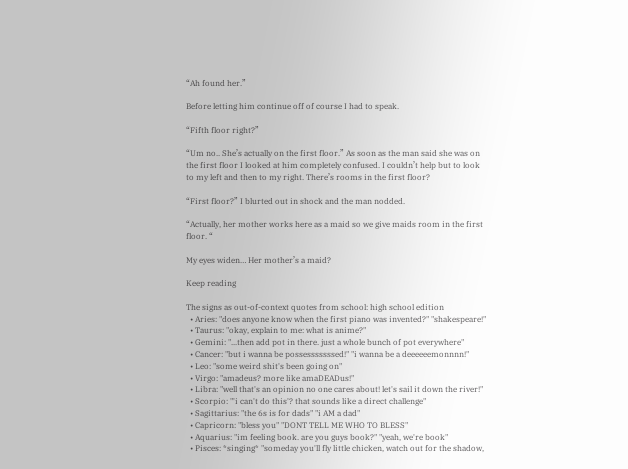“Ah found her.”

Before letting him continue off of course I had to speak.

“Fifth floor right?”

“Um no.. She’s actually on the first floor.” As soon as the man said she was on the first floor I looked at him completely confused. I couldn’t help but to look to my left and then to my right. There’s rooms in the first floor?

“First floor?” I blurted out in shock and the man nodded.

“Actually, her mother works here as a maid so we give maids room in the first floor. “

My eyes widen… Her mother’s a maid?

Keep reading

The signs as out-of-context quotes from school: high school edition
  • Aries: "does anyone know when the first piano was invented?" "shakespeare!"
  • Taurus: "okay, explain to me: what is anime?"
  • Gemini: "...then add pot in there. just a whole bunch of pot everywhere"
  • Cancer: "but i wanna be possesssssssed!" "i wanna be a deeeeeemonnnn!"
  • Leo: "some weird shit's been going on"
  • Virgo: "amadeus? more like amaDEADus!"
  • Libra: "well that's an opinion no one cares about! let's sail it down the river!"
  • Scorpio: "'i can't do this'? that sounds like a direct challenge"
  • Sagittarius: "the 6s is for dads" "i AM a dad"
  • Capricorn: "bless you" "DONT TELL ME WHO TO BLESS"
  • Aquarius: "im feeling book. are you guys book?" "yeah, we're book"
  • Pisces: *singing* "someday you'll fly little chicken, watch out for the shadow,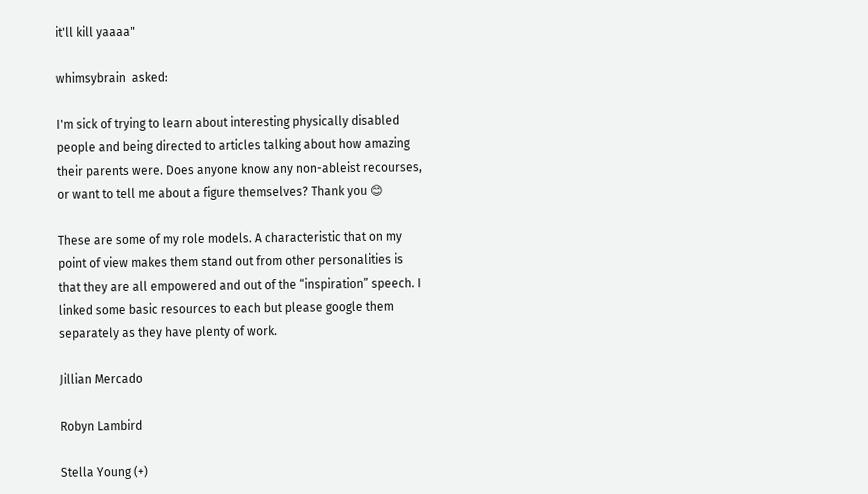it'll kill yaaaa"

whimsybrain  asked:

I'm sick of trying to learn about interesting physically disabled people and being directed to articles talking about how amazing their parents were. Does anyone know any non-ableist recourses, or want to tell me about a figure themselves? Thank you 😊

These are some of my role models. A characteristic that on my point of view makes them stand out from other personalities is that they are all empowered and out of the “inspiration” speech. I linked some basic resources to each but please google them separately as they have plenty of work.

Jillian Mercado

Robyn Lambird

Stella Young (+)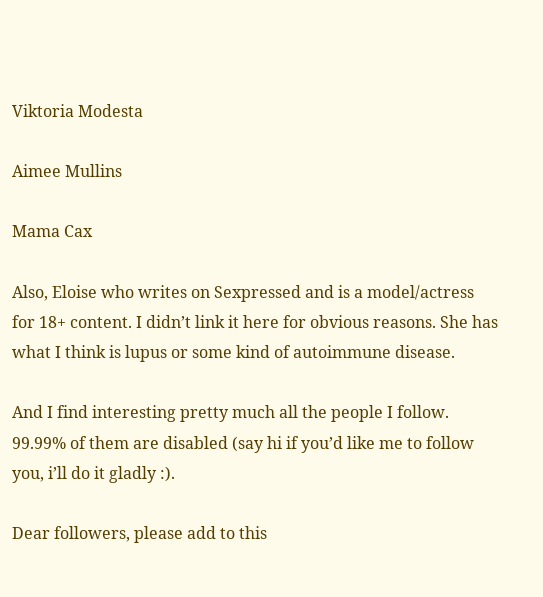Viktoria Modesta

Aimee Mullins

Mama Cax

Also, Eloise who writes on Sexpressed and is a model/actress for 18+ content. I didn’t link it here for obvious reasons. She has what I think is lupus or some kind of autoimmune disease.

And I find interesting pretty much all the people I follow. 99.99% of them are disabled (say hi if you’d like me to follow you, i’ll do it gladly :).

Dear followers, please add to this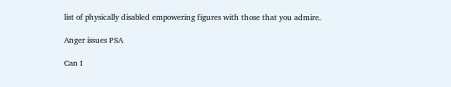list of physically disabled empowering figures with those that you admire.

Anger issues PSA

Can I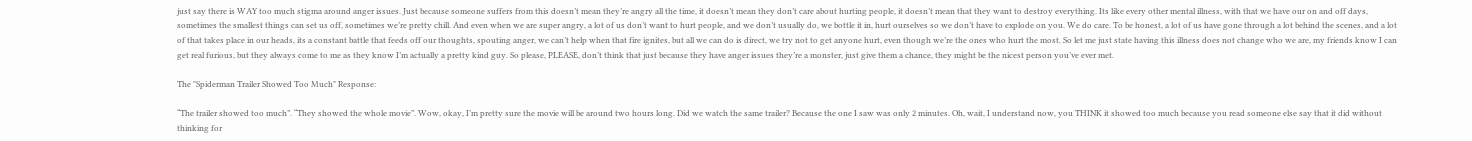just say there is WAY too much stigma around anger issues. Just because someone suffers from this doesn’t mean they’re angry all the time, it doesn’t mean they don’t care about hurting people, it doesn’t mean that they want to destroy everything. Its like every other mental illness, with that we have our on and off days, sometimes the smallest things can set us off, sometimes we’re pretty chill. And even when we are super angry, a lot of us don’t want to hurt people, and we don’t usually do, we bottle it in, hurt ourselves so we don’t have to explode on you. We do care. To be honest, a lot of us have gone through a lot behind the scenes, and a lot of that takes place in our heads, its a constant battle that feeds off our thoughts, spouting anger, we can’t help when that fire ignites, but all we can do is direct, we try not to get anyone hurt, even though we’re the ones who hurt the most. So let me just state having this illness does not change who we are, my friends know I can get real furious, but they always come to me as they know I’m actually a pretty kind guy. So please, PLEASE, don’t think that just because they have anger issues they’re a monster, just give them a chance, they might be the nicest person you’ve ever met.

The "Spiderman Trailer Showed Too Much" Response:

“The trailer showed too much”. “They showed the whole movie”. Wow, okay, I’m pretty sure the movie will be around two hours long. Did we watch the same trailer? Because the one I saw was only 2 minutes. Oh, wait, I understand now, you THINK it showed too much because you read someone else say that it did without thinking for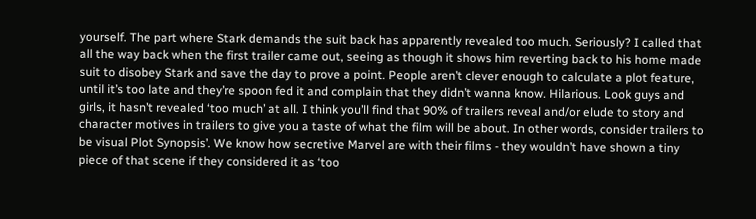yourself. The part where Stark demands the suit back has apparently revealed too much. Seriously? I called that all the way back when the first trailer came out, seeing as though it shows him reverting back to his home made suit to disobey Stark and save the day to prove a point. People aren’t clever enough to calculate a plot feature, until it’s too late and they’re spoon fed it and complain that they didn’t wanna know. Hilarious. Look guys and girls, it hasn’t revealed ‘too much’ at all. I think you’ll find that 90% of trailers reveal and/or elude to story and character motives in trailers to give you a taste of what the film will be about. In other words, consider trailers to be visual Plot Synopsis’. We know how secretive Marvel are with their films - they wouldn’t have shown a tiny piece of that scene if they considered it as ‘too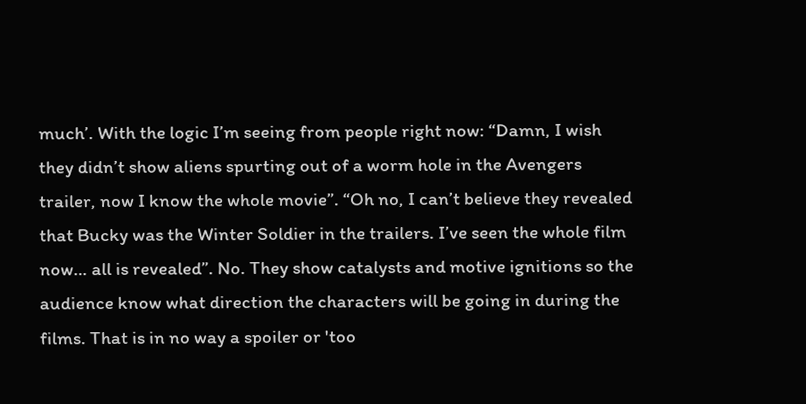much’. With the logic I’m seeing from people right now: “Damn, I wish they didn’t show aliens spurting out of a worm hole in the Avengers trailer, now I know the whole movie”. “Oh no, I can’t believe they revealed that Bucky was the Winter Soldier in the trailers. I’ve seen the whole film now… all is revealed”. No. They show catalysts and motive ignitions so the audience know what direction the characters will be going in during the films. That is in no way a spoiler or 'too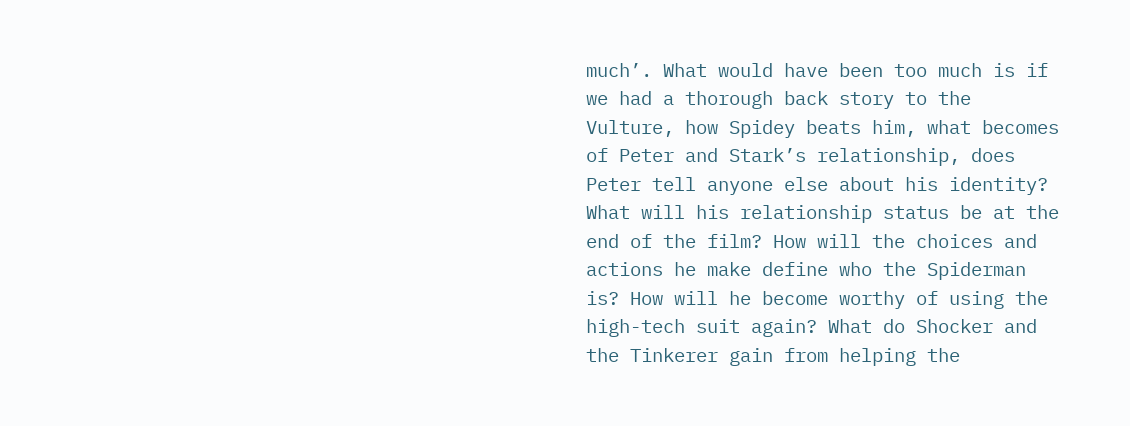much’. What would have been too much is if we had a thorough back story to the Vulture, how Spidey beats him, what becomes of Peter and Stark’s relationship, does Peter tell anyone else about his identity? What will his relationship status be at the end of the film? How will the choices and actions he make define who the Spiderman is? How will he become worthy of using the high-tech suit again? What do Shocker and the Tinkerer gain from helping the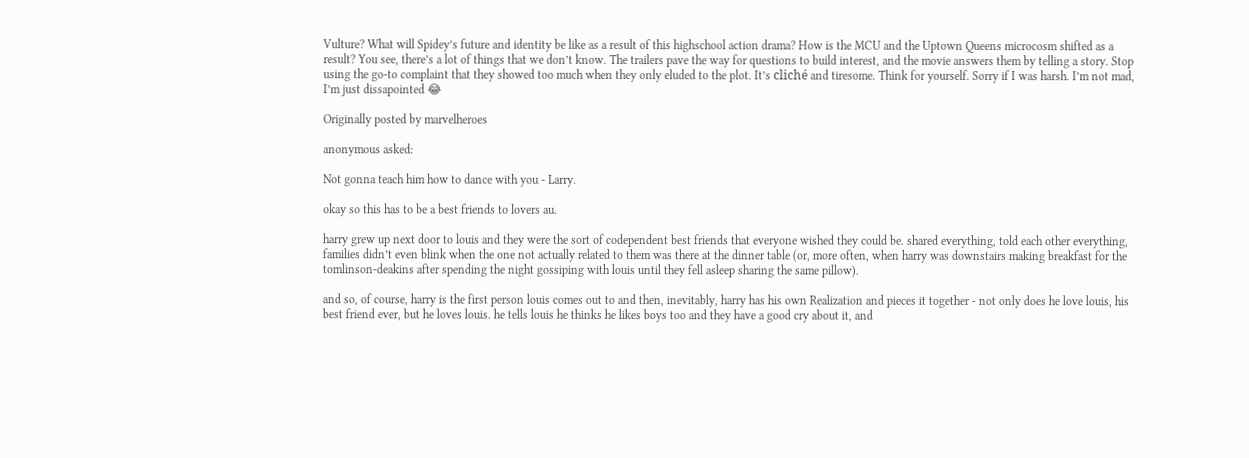Vulture? What will Spidey’s future and identity be like as a result of this highschool action drama? How is the MCU and the Uptown Queens microcosm shifted as a result? You see, there’s a lot of things that we don’t know. The trailers pave the way for questions to build interest, and the movie answers them by telling a story. Stop using the go-to complaint that they showed too much when they only eluded to the plot. It’s cliché and tiresome. Think for yourself. Sorry if I was harsh. I’m not mad, I’m just dissapointed 😂

Originally posted by marvelheroes

anonymous asked:

Not gonna teach him how to dance with you - Larry.

okay so this has to be a best friends to lovers au.

harry grew up next door to louis and they were the sort of codependent best friends that everyone wished they could be. shared everything, told each other everything, families didn’t even blink when the one not actually related to them was there at the dinner table (or, more often, when harry was downstairs making breakfast for the tomlinson-deakins after spending the night gossiping with louis until they fell asleep sharing the same pillow).

and so, of course, harry is the first person louis comes out to and then, inevitably, harry has his own Realization and pieces it together - not only does he love louis, his best friend ever, but he loves louis. he tells louis he thinks he likes boys too and they have a good cry about it, and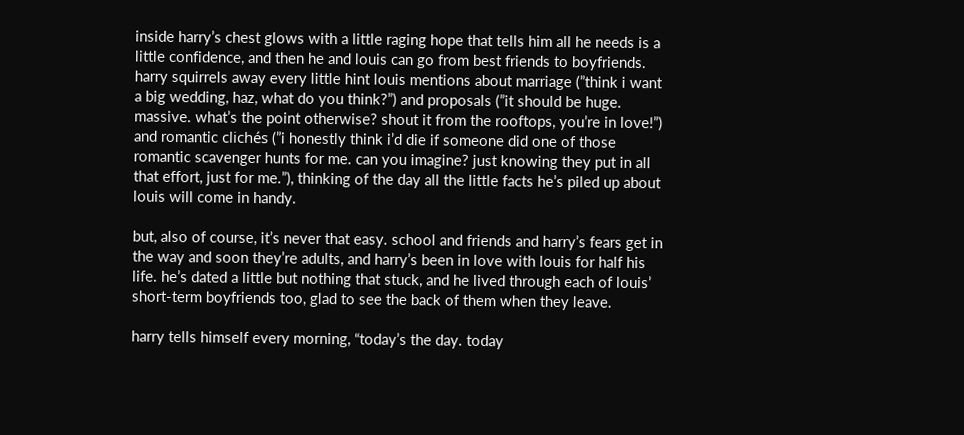inside harry’s chest glows with a little raging hope that tells him all he needs is a little confidence, and then he and louis can go from best friends to boyfriends. harry squirrels away every little hint louis mentions about marriage (”think i want a big wedding, haz, what do you think?”) and proposals (”it should be huge. massive. what’s the point otherwise? shout it from the rooftops, you’re in love!”) and romantic clichés (”i honestly think i’d die if someone did one of those romantic scavenger hunts for me. can you imagine? just knowing they put in all that effort, just for me.”), thinking of the day all the little facts he’s piled up about louis will come in handy.

but, also of course, it’s never that easy. school and friends and harry’s fears get in the way and soon they’re adults, and harry’s been in love with louis for half his life. he’s dated a little but nothing that stuck, and he lived through each of louis’ short-term boyfriends too, glad to see the back of them when they leave.

harry tells himself every morning, “today’s the day. today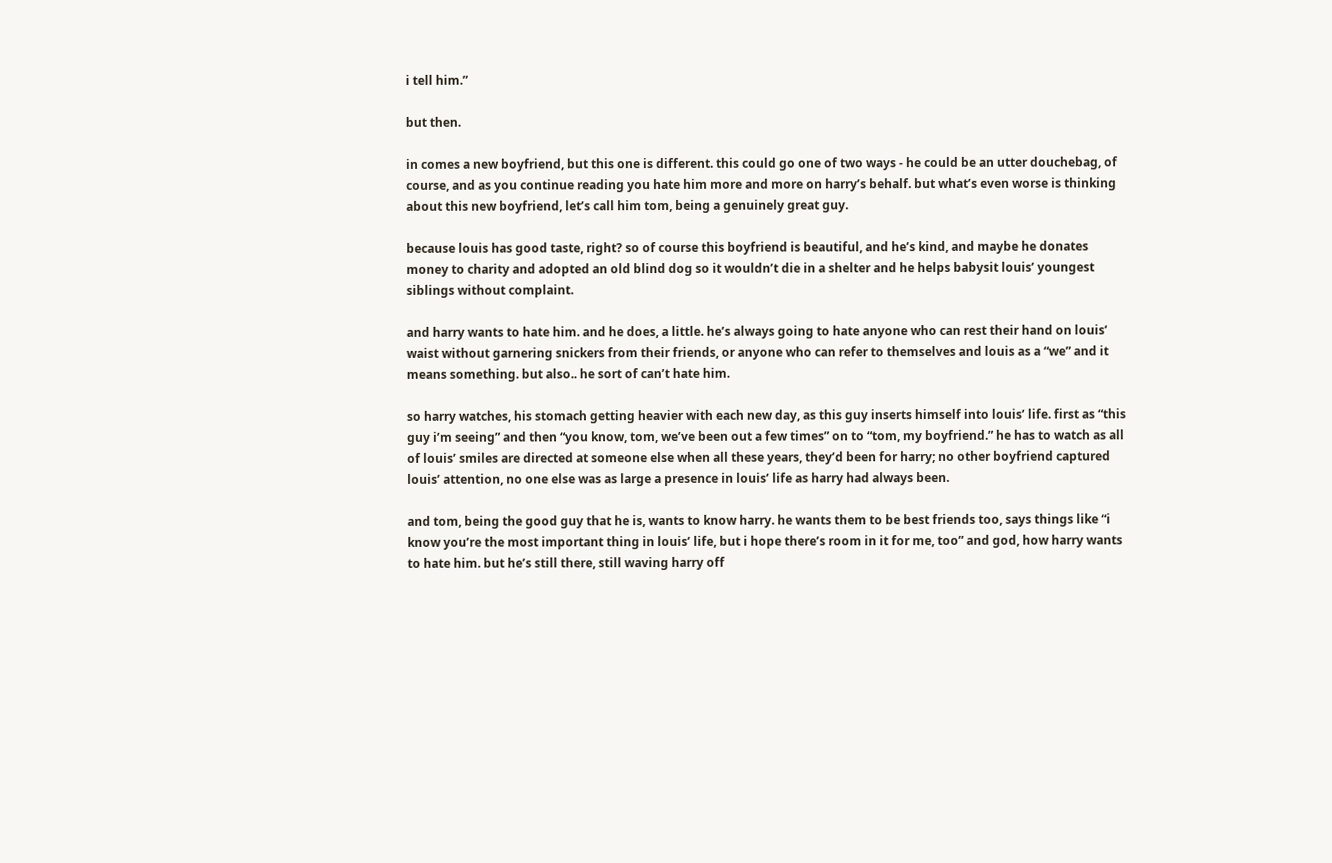i tell him.”

but then.

in comes a new boyfriend, but this one is different. this could go one of two ways - he could be an utter douchebag, of course, and as you continue reading you hate him more and more on harry’s behalf. but what’s even worse is thinking about this new boyfriend, let’s call him tom, being a genuinely great guy.

because louis has good taste, right? so of course this boyfriend is beautiful, and he’s kind, and maybe he donates money to charity and adopted an old blind dog so it wouldn’t die in a shelter and he helps babysit louis’ youngest siblings without complaint.

and harry wants to hate him. and he does, a little. he’s always going to hate anyone who can rest their hand on louis’ waist without garnering snickers from their friends, or anyone who can refer to themselves and louis as a “we” and it means something. but also.. he sort of can’t hate him.

so harry watches, his stomach getting heavier with each new day, as this guy inserts himself into louis’ life. first as “this guy i’m seeing” and then “you know, tom, we’ve been out a few times” on to “tom, my boyfriend.” he has to watch as all of louis’ smiles are directed at someone else when all these years, they’d been for harry; no other boyfriend captured louis’ attention, no one else was as large a presence in louis’ life as harry had always been.

and tom, being the good guy that he is, wants to know harry. he wants them to be best friends too, says things like “i know you’re the most important thing in louis’ life, but i hope there’s room in it for me, too” and god, how harry wants to hate him. but he’s still there, still waving harry off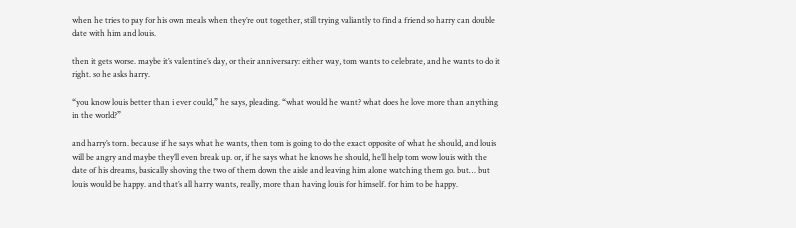when he tries to pay for his own meals when they’re out together, still trying valiantly to find a friend so harry can double date with him and louis.

then it gets worse. maybe it’s valentine’s day, or their anniversary: either way, tom wants to celebrate, and he wants to do it right. so he asks harry.

“you know louis better than i ever could,” he says, pleading. “what would he want? what does he love more than anything in the world?”

and harry’s torn. because if he says what he wants, then tom is going to do the exact opposite of what he should, and louis will be angry and maybe they’ll even break up. or, if he says what he knows he should, he’ll help tom wow louis with the date of his dreams, basically shoving the two of them down the aisle and leaving him alone watching them go. but… but louis would be happy. and that’s all harry wants, really, more than having louis for himself. for him to be happy.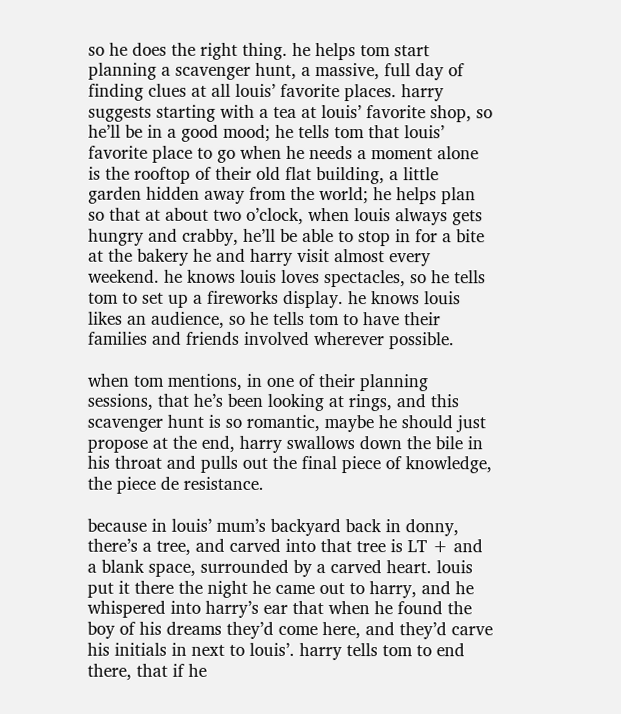so he does the right thing. he helps tom start planning a scavenger hunt, a massive, full day of finding clues at all louis’ favorite places. harry suggests starting with a tea at louis’ favorite shop, so he’ll be in a good mood; he tells tom that louis’ favorite place to go when he needs a moment alone is the rooftop of their old flat building, a little garden hidden away from the world; he helps plan so that at about two o’clock, when louis always gets hungry and crabby, he’ll be able to stop in for a bite at the bakery he and harry visit almost every weekend. he knows louis loves spectacles, so he tells tom to set up a fireworks display. he knows louis likes an audience, so he tells tom to have their families and friends involved wherever possible.

when tom mentions, in one of their planning sessions, that he’s been looking at rings, and this scavenger hunt is so romantic, maybe he should just propose at the end, harry swallows down the bile in his throat and pulls out the final piece of knowledge, the piece de resistance.

because in louis’ mum’s backyard back in donny, there’s a tree, and carved into that tree is LT + and a blank space, surrounded by a carved heart. louis put it there the night he came out to harry, and he whispered into harry’s ear that when he found the boy of his dreams they’d come here, and they’d carve his initials in next to louis’. harry tells tom to end there, that if he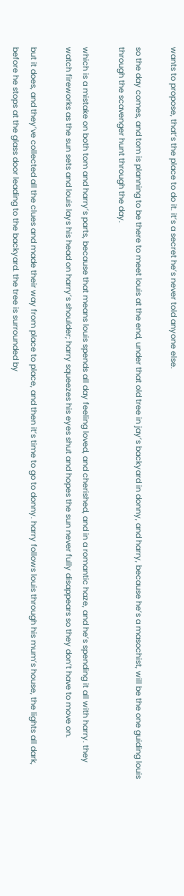wants to propose, that’s the place to do it. it’s a secret he’s never told anyone else.

so the day comes, and tom is planning to be there to meet louis at the end, under that old tree in jay’s backyard in donny, and harry, because he’s a masochist, will be the one guiding louis through the scavenger hunt through the day.

which is a mistake on both tom and harry’s parts, because that means louis spends all day feeling loved, and cherished, and in a romantic haze, and he’s spending it all with harry. they watch fireworks as the sun sets and louis lays his head on harry’s shoulder; harry squeezes his eyes shut and hopes the sun never fully disappears so they don’t have to move on.

but it does, and they’ve collected all the clues and made their way from place to place, and then it’s time to go to donny. harry follows louis through his mum’s house, the lights all dark, before he stops at the glass door leading to the backyard. the tree is surrounded by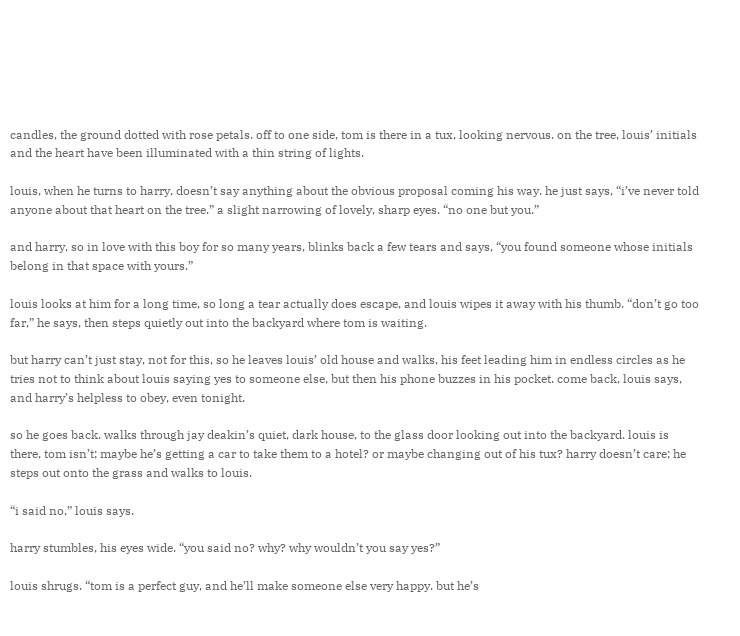candles, the ground dotted with rose petals. off to one side, tom is there in a tux, looking nervous. on the tree, louis’ initials and the heart have been illuminated with a thin string of lights.

louis, when he turns to harry, doesn’t say anything about the obvious proposal coming his way. he just says, “i’ve never told anyone about that heart on the tree.” a slight narrowing of lovely, sharp eyes. “no one but you.”

and harry, so in love with this boy for so many years, blinks back a few tears and says, “you found someone whose initials belong in that space with yours.”

louis looks at him for a long time, so long a tear actually does escape, and louis wipes it away with his thumb. “don’t go too far,” he says, then steps quietly out into the backyard where tom is waiting.

but harry can’t just stay, not for this, so he leaves louis’ old house and walks, his feet leading him in endless circles as he tries not to think about louis saying yes to someone else, but then his phone buzzes in his pocket. come back, louis says, and harry’s helpless to obey, even tonight.

so he goes back. walks through jay deakin’s quiet, dark house, to the glass door looking out into the backyard. louis is there, tom isn’t; maybe he’s getting a car to take them to a hotel? or maybe changing out of his tux? harry doesn’t care; he steps out onto the grass and walks to louis.

“i said no,” louis says.

harry stumbles, his eyes wide. “you said no? why? why wouldn’t you say yes?”

louis shrugs. “tom is a perfect guy, and he’ll make someone else very happy. but he’s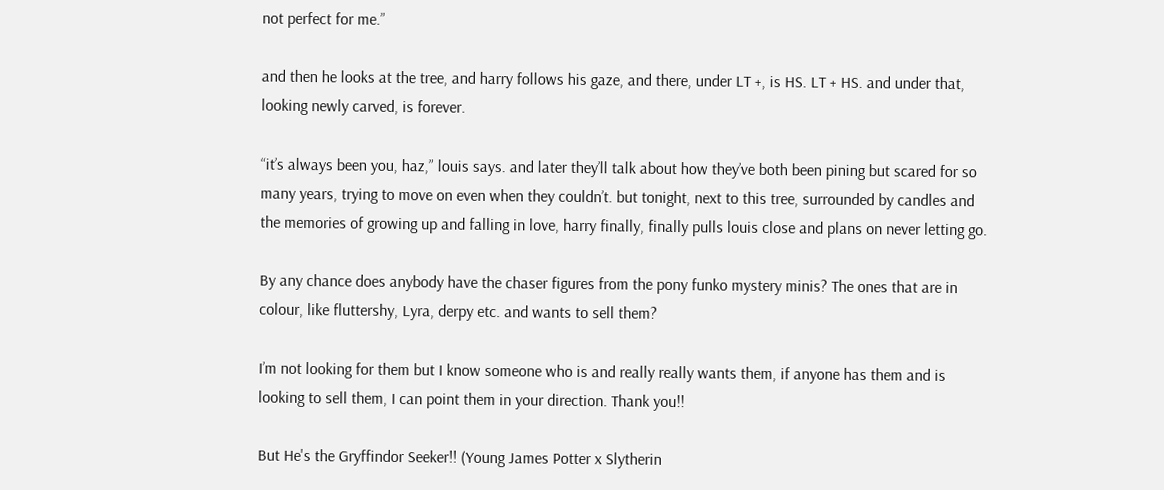not perfect for me.”

and then he looks at the tree, and harry follows his gaze, and there, under LT +, is HS. LT + HS. and under that, looking newly carved, is forever.

“it’s always been you, haz,” louis says. and later they’ll talk about how they’ve both been pining but scared for so many years, trying to move on even when they couldn’t. but tonight, next to this tree, surrounded by candles and the memories of growing up and falling in love, harry finally, finally pulls louis close and plans on never letting go.

By any chance does anybody have the chaser figures from the pony funko mystery minis? The ones that are in colour, like fluttershy, Lyra, derpy etc. and wants to sell them?

I’m not looking for them but I know someone who is and really really wants them, if anyone has them and is looking to sell them, I can point them in your direction. Thank you!!

But He's the Gryffindor Seeker!! (Young James Potter x Slytherin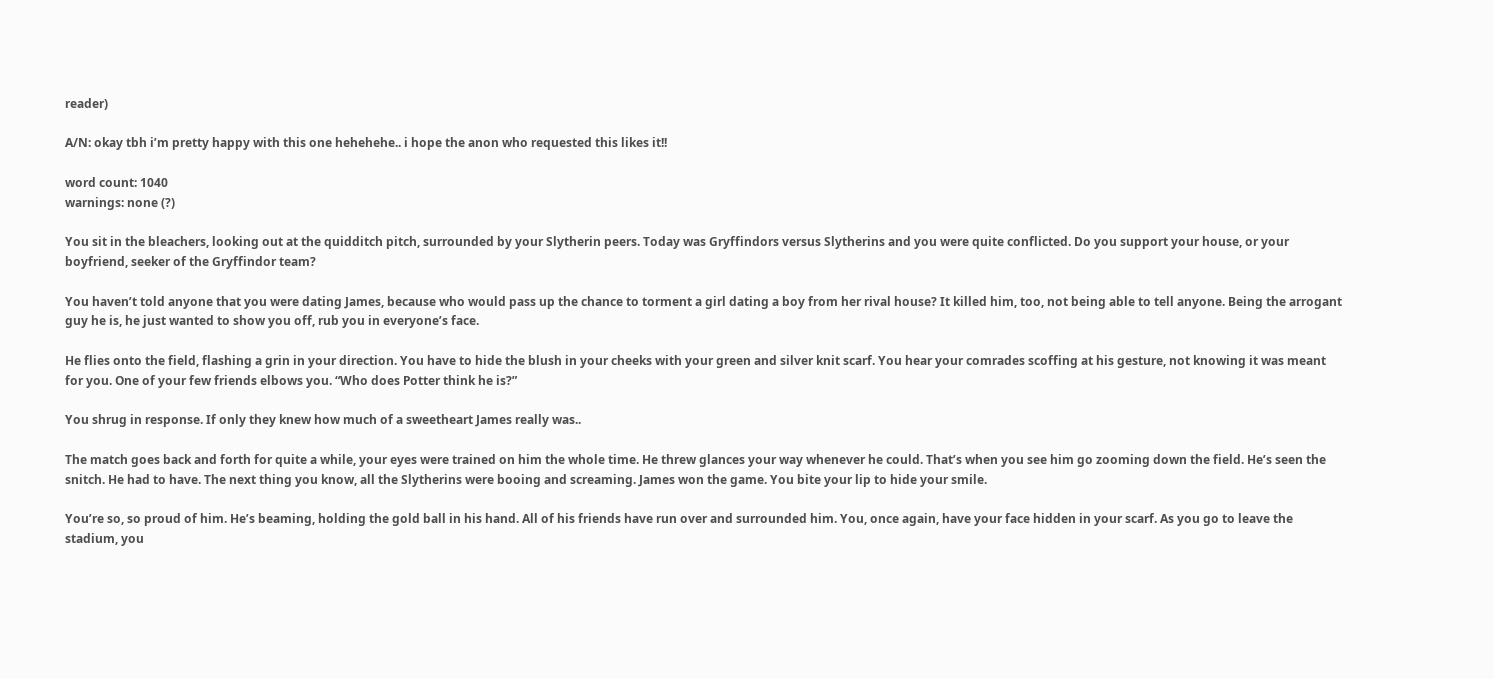reader)

A/N: okay tbh i’m pretty happy with this one hehehehe.. i hope the anon who requested this likes it!!

word count: 1040
warnings: none (?)

You sit in the bleachers, looking out at the quidditch pitch, surrounded by your Slytherin peers. Today was Gryffindors versus Slytherins and you were quite conflicted. Do you support your house, or your boyfriend, seeker of the Gryffindor team?

You haven’t told anyone that you were dating James, because who would pass up the chance to torment a girl dating a boy from her rival house? It killed him, too, not being able to tell anyone. Being the arrogant guy he is, he just wanted to show you off, rub you in everyone’s face.

He flies onto the field, flashing a grin in your direction. You have to hide the blush in your cheeks with your green and silver knit scarf. You hear your comrades scoffing at his gesture, not knowing it was meant for you. One of your few friends elbows you. “Who does Potter think he is?”

You shrug in response. If only they knew how much of a sweetheart James really was..

The match goes back and forth for quite a while, your eyes were trained on him the whole time. He threw glances your way whenever he could. That’s when you see him go zooming down the field. He’s seen the snitch. He had to have. The next thing you know, all the Slytherins were booing and screaming. James won the game. You bite your lip to hide your smile.

You’re so, so proud of him. He’s beaming, holding the gold ball in his hand. All of his friends have run over and surrounded him. You, once again, have your face hidden in your scarf. As you go to leave the stadium, you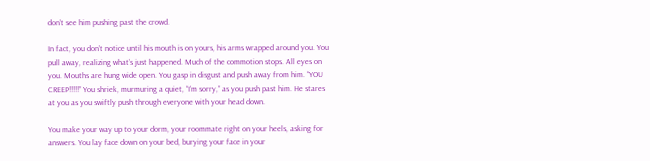don’t see him pushing past the crowd.

In fact, you don’t notice until his mouth is on yours, his arms wrapped around you. You pull away, realizing what’s just happened. Much of the commotion stops. All eyes on you. Mouths are hung wide open. You gasp in disgust and push away from him. “YOU CREEP!!!!!” You shriek, murmuring a quiet, “I’m sorry,” as you push past him. He stares at you as you swiftly push through everyone with your head down.

You make your way up to your dorm, your roommate right on your heels, asking for answers. You lay face down on your bed, burying your face in your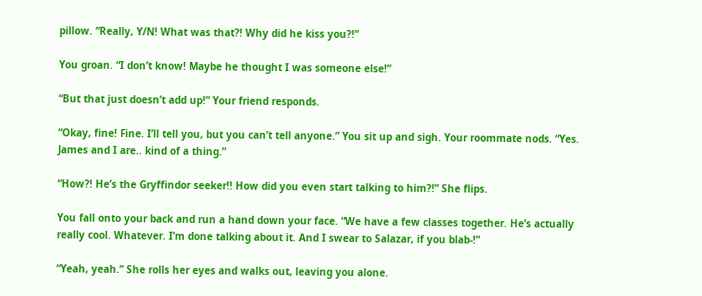pillow. “Really, Y/N! What was that?! Why did he kiss you?!”

You groan. “I don’t know! Maybe he thought I was someone else!”

“But that just doesn’t add up!” Your friend responds.

“Okay, fine! Fine. I’ll tell you, but you can’t tell anyone.” You sit up and sigh. Your roommate nods. “Yes. James and I are.. kind of a thing.”

“How?! He’s the Gryffindor seeker!! How did you even start talking to him?!” She flips.

You fall onto your back and run a hand down your face. “We have a few classes together. He’s actually really cool. Whatever. I’m done talking about it. And I swear to Salazar, if you blab-!”

“Yeah, yeah.” She rolls her eyes and walks out, leaving you alone.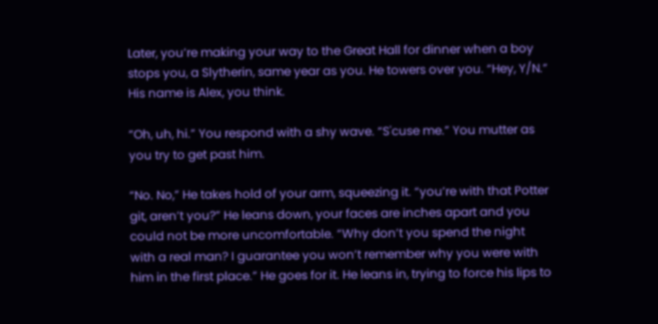Later, you’re making your way to the Great Hall for dinner when a boy stops you, a Slytherin, same year as you. He towers over you. “Hey, Y/N.” His name is Alex, you think.

“Oh, uh, hi.” You respond with a shy wave. “S'cuse me.” You mutter as you try to get past him.

“No. No,” He takes hold of your arm, squeezing it. “you’re with that Potter git, aren’t you?” He leans down, your faces are inches apart and you could not be more uncomfortable. “Why don’t you spend the night with a real man? I guarantee you won’t remember why you were with him in the first place.” He goes for it. He leans in, trying to force his lips to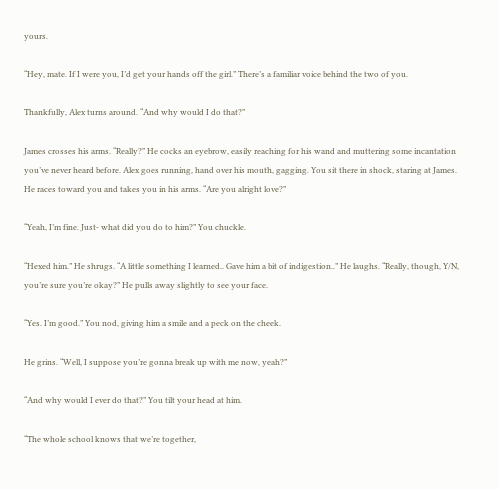yours.

“Hey, mate. If I were you, I’d get your hands off the girl.” There’s a familiar voice behind the two of you.

Thankfully, Alex turns around. “And why would I do that?”

James crosses his arms. “Really?” He cocks an eyebrow, easily reaching for his wand and muttering some incantation you’ve never heard before. Alex goes running, hand over his mouth, gagging. You sit there in shock, staring at James. He races toward you and takes you in his arms. “Are you alright love?”

“Yeah, I’m fine. Just- what did you do to him?” You chuckle.

“Hexed him.” He shrugs. “A little something I learned.. Gave him a bit of indigestion..” He laughs. “Really, though, Y/N, you’re sure you’re okay?” He pulls away slightly to see your face.

“Yes. I’m good.” You nod, giving him a smile and a peck on the cheek.

He grins. “Well, I suppose you’re gonna break up with me now, yeah?”

“And why would I ever do that?” You tilt your head at him.

“The whole school knows that we’re together,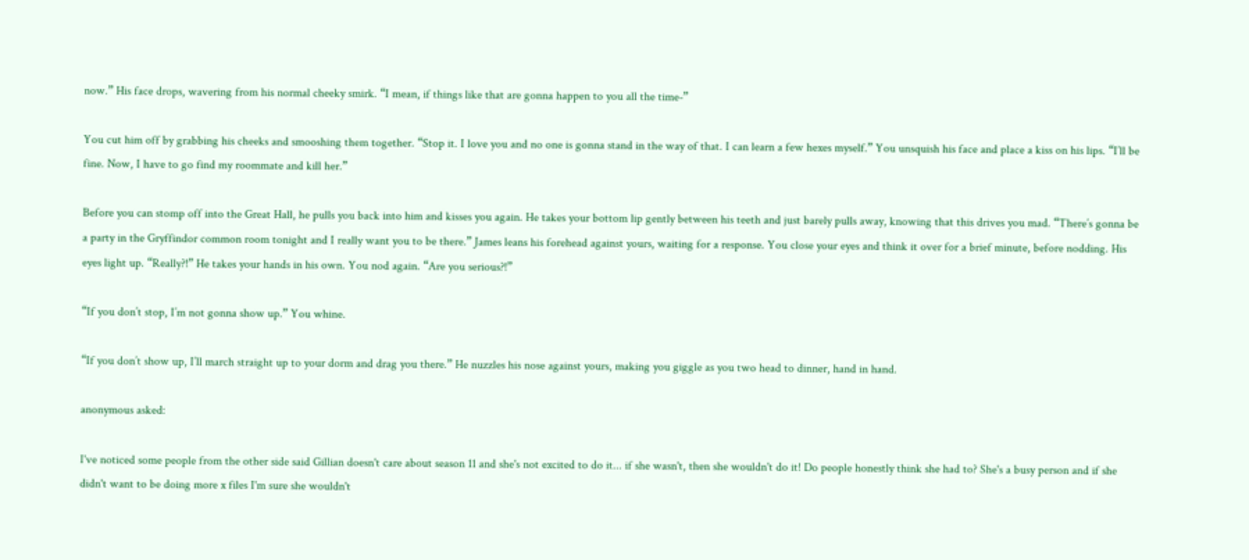now.” His face drops, wavering from his normal cheeky smirk. “I mean, if things like that are gonna happen to you all the time-”

You cut him off by grabbing his cheeks and smooshing them together. “Stop it. I love you and no one is gonna stand in the way of that. I can learn a few hexes myself.” You unsquish his face and place a kiss on his lips. “I’ll be fine. Now, I have to go find my roommate and kill her.”

Before you can stomp off into the Great Hall, he pulls you back into him and kisses you again. He takes your bottom lip gently between his teeth and just barely pulls away, knowing that this drives you mad. “There’s gonna be a party in the Gryffindor common room tonight and I really want you to be there.” James leans his forehead against yours, waiting for a response. You close your eyes and think it over for a brief minute, before nodding. His eyes light up. “Really?!” He takes your hands in his own. You nod again. “Are you serious?!”

“If you don’t stop, I’m not gonna show up.” You whine.

“If you don’t show up, I’ll march straight up to your dorm and drag you there.” He nuzzles his nose against yours, making you giggle as you two head to dinner, hand in hand.

anonymous asked:

I've noticed some people from the other side said Gillian doesn't care about season 11 and she's not excited to do it... if she wasn't, then she wouldn't do it! Do people honestly think she had to? She's a busy person and if she didn't want to be doing more x files I'm sure she wouldn't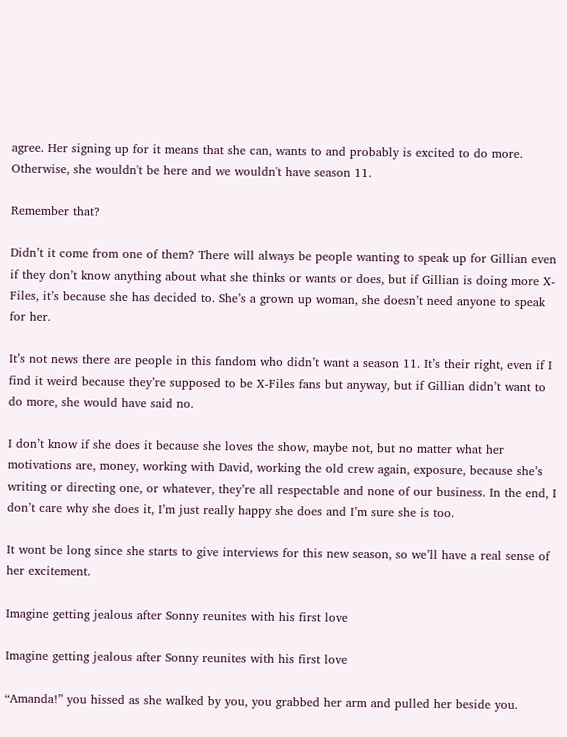agree. Her signing up for it means that she can, wants to and probably is excited to do more. Otherwise, she wouldn't be here and we wouldn't have season 11.

Remember that?

Didn’t it come from one of them? There will always be people wanting to speak up for Gillian even if they don’t know anything about what she thinks or wants or does, but if Gillian is doing more X-Files, it’s because she has decided to. She’s a grown up woman, she doesn’t need anyone to speak for her.

It’s not news there are people in this fandom who didn’t want a season 11. It’s their right, even if I find it weird because they’re supposed to be X-Files fans but anyway, but if Gillian didn’t want to do more, she would have said no.

I don’t know if she does it because she loves the show, maybe not, but no matter what her motivations are, money, working with David, working the old crew again, exposure, because she’s writing or directing one, or whatever, they’re all respectable and none of our business. In the end, I don’t care why she does it, I’m just really happy she does and I’m sure she is too.

It wont be long since she starts to give interviews for this new season, so we’ll have a real sense of her excitement.

Imagine getting jealous after Sonny reunites with his first love

Imagine getting jealous after Sonny reunites with his first love

“Amanda!” you hissed as she walked by you, you grabbed her arm and pulled her beside you.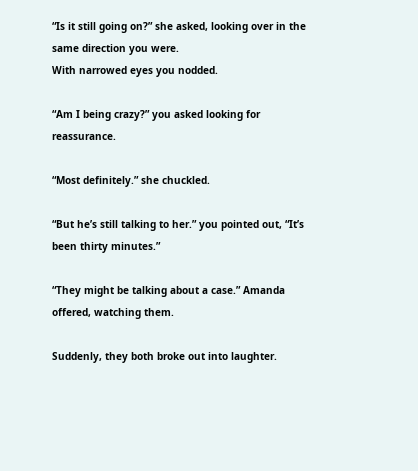“Is it still going on?” she asked, looking over in the same direction you were.
With narrowed eyes you nodded.

“Am I being crazy?” you asked looking for reassurance.

“Most definitely.” she chuckled.

“But he’s still talking to her.” you pointed out, “It’s been thirty minutes.”

“They might be talking about a case.” Amanda offered, watching them.

Suddenly, they both broke out into laughter.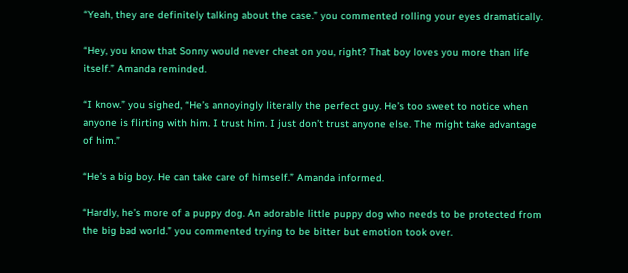“Yeah, they are definitely talking about the case.” you commented rolling your eyes dramatically.

“Hey, you know that Sonny would never cheat on you, right? That boy loves you more than life itself.” Amanda reminded.

“I know.” you sighed, “He’s annoyingly literally the perfect guy. He’s too sweet to notice when anyone is flirting with him. I trust him. I just don’t trust anyone else. The might take advantage of him.”

“He’s a big boy. He can take care of himself.” Amanda informed.

“Hardly, he’s more of a puppy dog. An adorable little puppy dog who needs to be protected from the big bad world.” you commented trying to be bitter but emotion took over.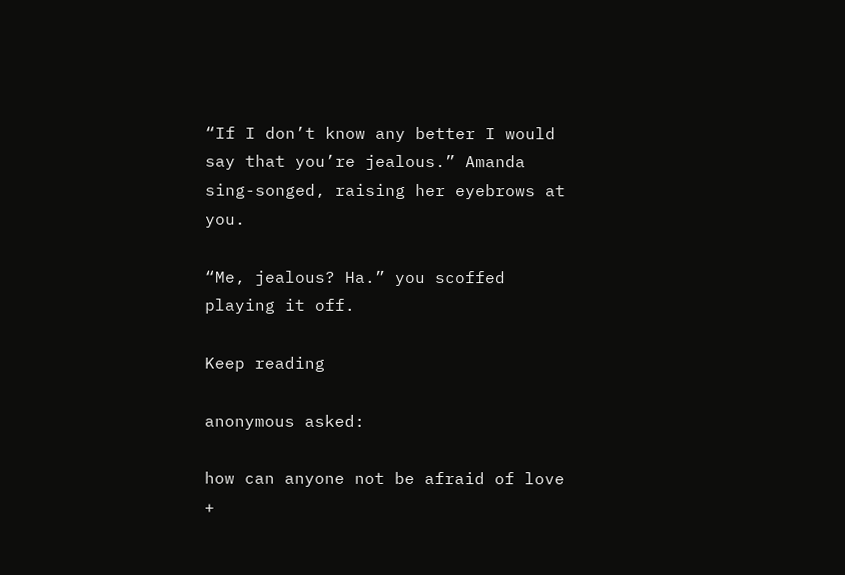“If I don’t know any better I would say that you’re jealous.” Amanda sing-songed, raising her eyebrows at you.

“Me, jealous? Ha.” you scoffed playing it off.

Keep reading

anonymous asked:

how can anyone not be afraid of love +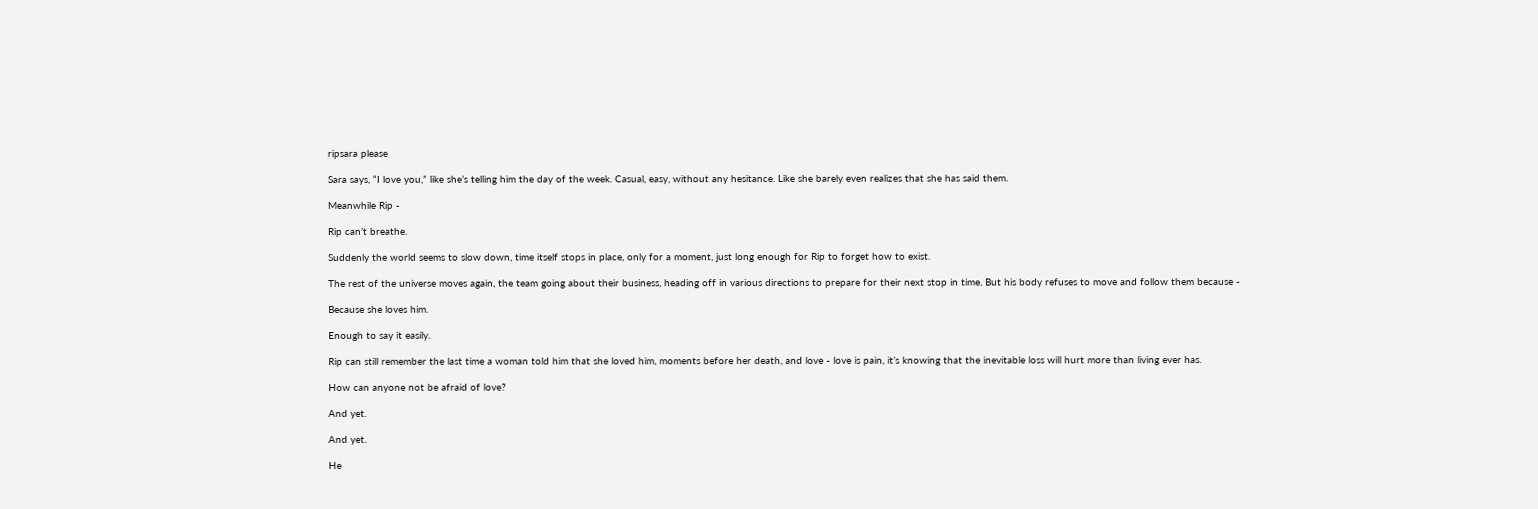ripsara please

Sara says, “I love you,” like she’s telling him the day of the week. Casual, easy, without any hesitance. Like she barely even realizes that she has said them.

Meanwhile Rip -

Rip can’t breathe.

Suddenly the world seems to slow down, time itself stops in place, only for a moment, just long enough for Rip to forget how to exist.

The rest of the universe moves again, the team going about their business, heading off in various directions to prepare for their next stop in time. But his body refuses to move and follow them because -

Because she loves him.

Enough to say it easily.

Rip can still remember the last time a woman told him that she loved him, moments before her death, and love - love is pain, it’s knowing that the inevitable loss will hurt more than living ever has.

How can anyone not be afraid of love?

And yet.

And yet.

He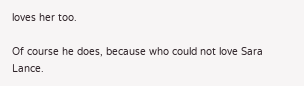loves her too.

Of course he does, because who could not love Sara Lance.